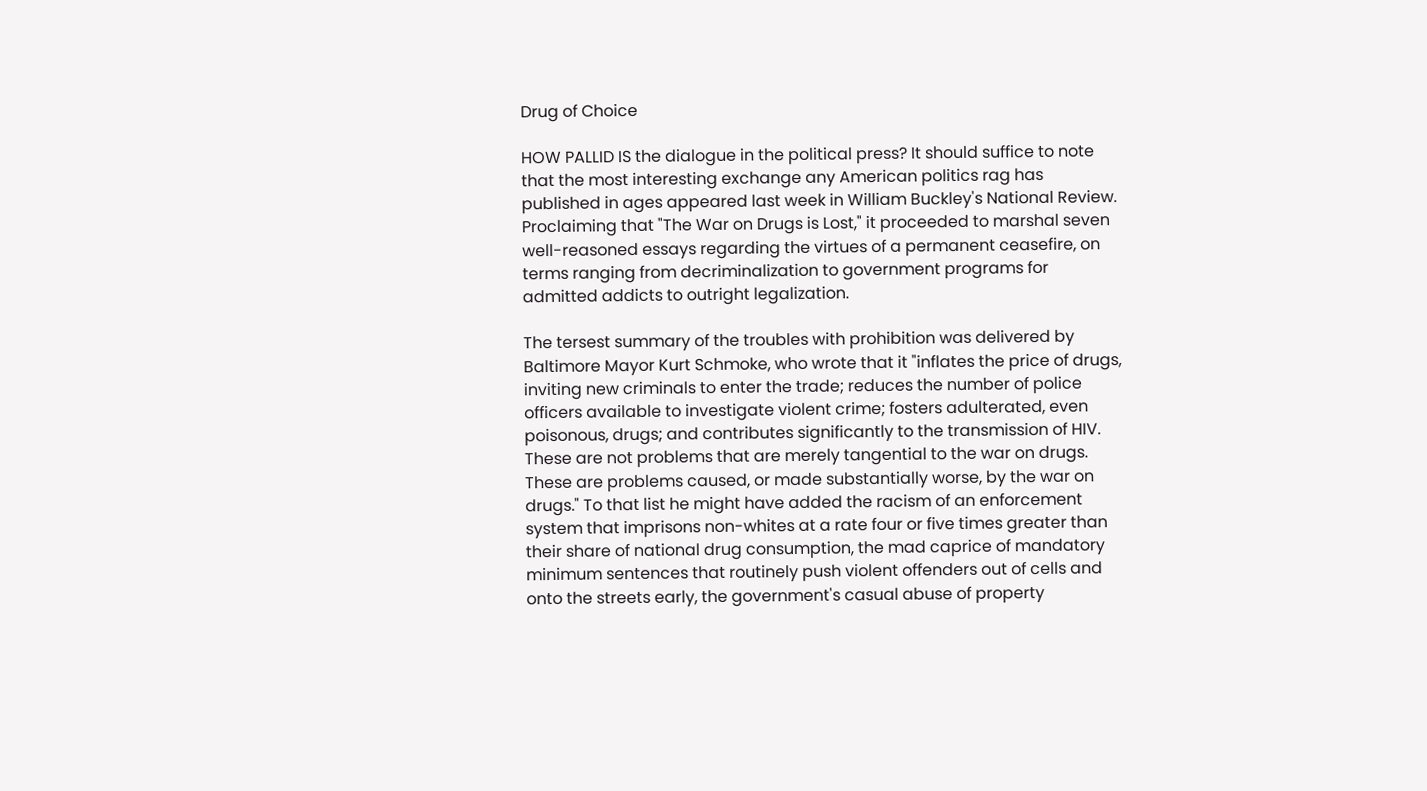Drug of Choice

HOW PALLID IS the dialogue in the political press? It should suffice to note that the most interesting exchange any American politics rag has published in ages appeared last week in William Buckley's National Review. Proclaiming that "The War on Drugs is Lost," it proceeded to marshal seven well-reasoned essays regarding the virtues of a permanent ceasefire, on terms ranging from decriminalization to government programs for admitted addicts to outright legalization.

The tersest summary of the troubles with prohibition was delivered by Baltimore Mayor Kurt Schmoke, who wrote that it "inflates the price of drugs, inviting new criminals to enter the trade; reduces the number of police officers available to investigate violent crime; fosters adulterated, even poisonous, drugs; and contributes significantly to the transmission of HIV. These are not problems that are merely tangential to the war on drugs. These are problems caused, or made substantially worse, by the war on drugs." To that list he might have added the racism of an enforcement system that imprisons non-whites at a rate four or five times greater than their share of national drug consumption, the mad caprice of mandatory minimum sentences that routinely push violent offenders out of cells and onto the streets early, the government's casual abuse of property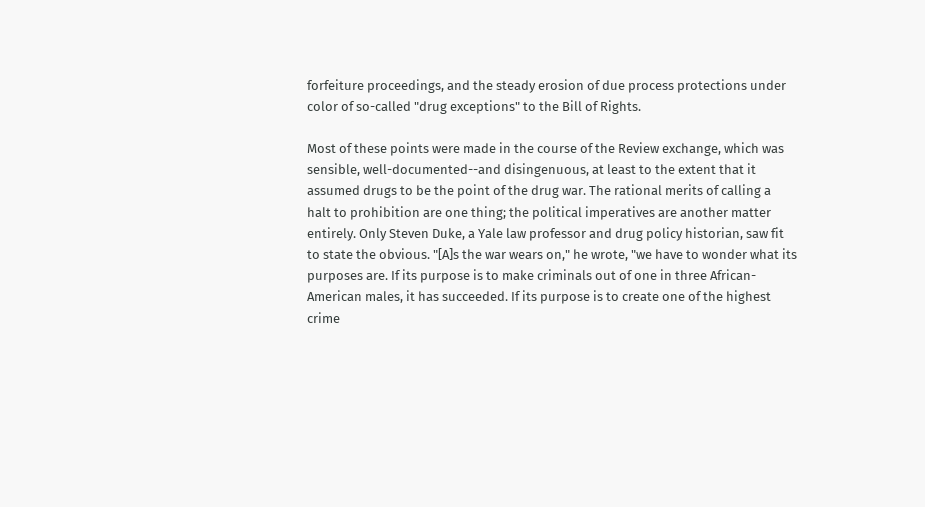forfeiture proceedings, and the steady erosion of due process protections under color of so-called "drug exceptions" to the Bill of Rights.

Most of these points were made in the course of the Review exchange, which was sensible, well-documented--and disingenuous, at least to the extent that it assumed drugs to be the point of the drug war. The rational merits of calling a halt to prohibition are one thing; the political imperatives are another matter entirely. Only Steven Duke, a Yale law professor and drug policy historian, saw fit to state the obvious. "[A]s the war wears on," he wrote, "we have to wonder what its purposes are. If its purpose is to make criminals out of one in three African-American males, it has succeeded. If its purpose is to create one of the highest crime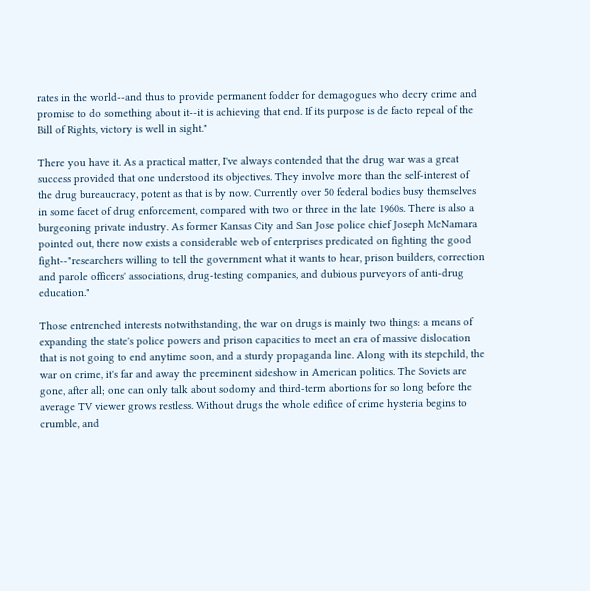rates in the world--and thus to provide permanent fodder for demagogues who decry crime and promise to do something about it--it is achieving that end. If its purpose is de facto repeal of the Bill of Rights, victory is well in sight."

There you have it. As a practical matter, I've always contended that the drug war was a great success provided that one understood its objectives. They involve more than the self-interest of the drug bureaucracy, potent as that is by now. Currently over 50 federal bodies busy themselves in some facet of drug enforcement, compared with two or three in the late 1960s. There is also a burgeoning private industry. As former Kansas City and San Jose police chief Joseph McNamara pointed out, there now exists a considerable web of enterprises predicated on fighting the good fight--"researchers willing to tell the government what it wants to hear, prison builders, correction and parole officers' associations, drug-testing companies, and dubious purveyors of anti-drug education."

Those entrenched interests notwithstanding, the war on drugs is mainly two things: a means of expanding the state's police powers and prison capacities to meet an era of massive dislocation that is not going to end anytime soon, and a sturdy propaganda line. Along with its stepchild, the war on crime, it's far and away the preeminent sideshow in American politics. The Soviets are gone, after all; one can only talk about sodomy and third-term abortions for so long before the average TV viewer grows restless. Without drugs the whole edifice of crime hysteria begins to crumble, and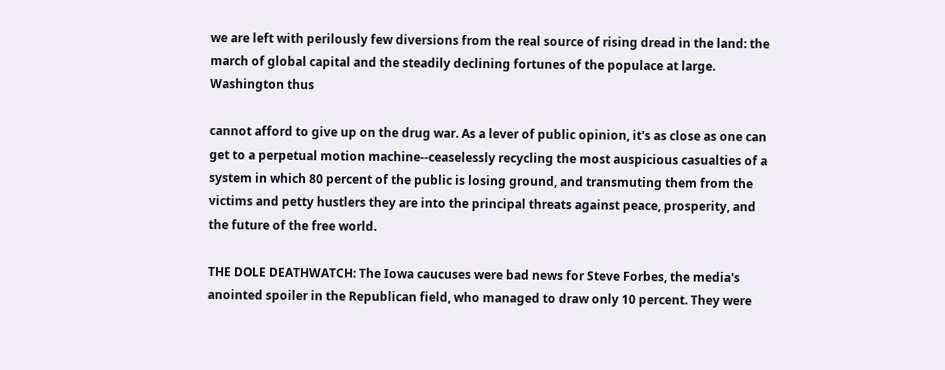we are left with perilously few diversions from the real source of rising dread in the land: the march of global capital and the steadily declining fortunes of the populace at large. Washington thus

cannot afford to give up on the drug war. As a lever of public opinion, it's as close as one can get to a perpetual motion machine--ceaselessly recycling the most auspicious casualties of a system in which 80 percent of the public is losing ground, and transmuting them from the victims and petty hustlers they are into the principal threats against peace, prosperity, and the future of the free world.

THE DOLE DEATHWATCH: The Iowa caucuses were bad news for Steve Forbes, the media's anointed spoiler in the Republican field, who managed to draw only 10 percent. They were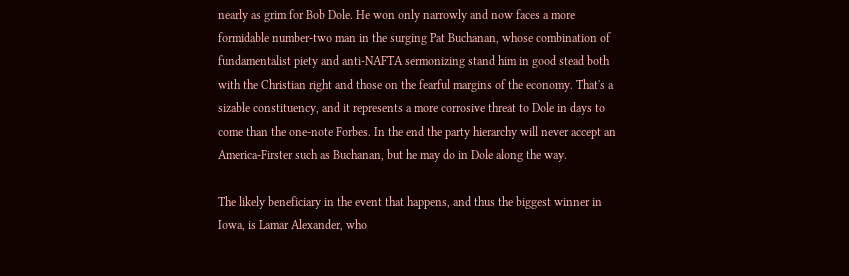nearly as grim for Bob Dole. He won only narrowly and now faces a more formidable number-two man in the surging Pat Buchanan, whose combination of fundamentalist piety and anti-NAFTA sermonizing stand him in good stead both with the Christian right and those on the fearful margins of the economy. That's a sizable constituency, and it represents a more corrosive threat to Dole in days to come than the one-note Forbes. In the end the party hierarchy will never accept an America-Firster such as Buchanan, but he may do in Dole along the way.

The likely beneficiary in the event that happens, and thus the biggest winner in Iowa, is Lamar Alexander, who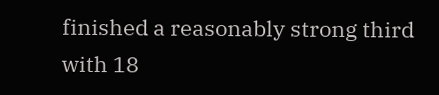finished a reasonably strong third with 18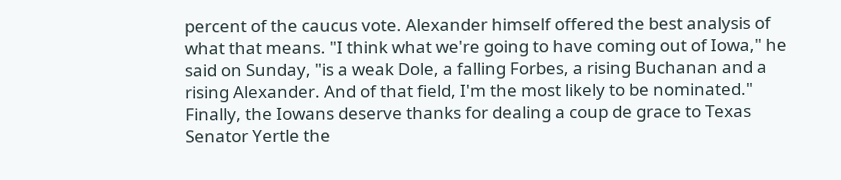percent of the caucus vote. Alexander himself offered the best analysis of what that means. "I think what we're going to have coming out of Iowa," he said on Sunday, "is a weak Dole, a falling Forbes, a rising Buchanan and a rising Alexander. And of that field, I'm the most likely to be nominated." Finally, the Iowans deserve thanks for dealing a coup de grace to Texas Senator Yertle the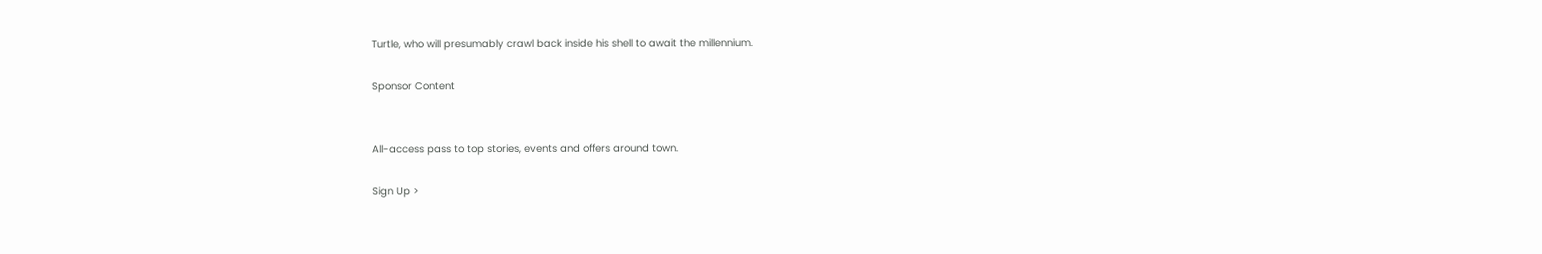Turtle, who will presumably crawl back inside his shell to await the millennium.

Sponsor Content


All-access pass to top stories, events and offers around town.

Sign Up >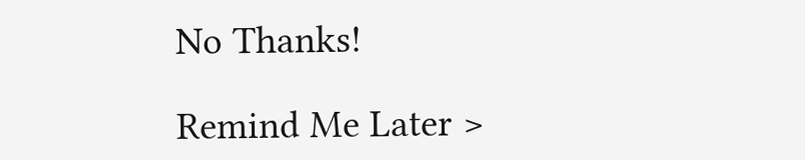No Thanks!

Remind Me Later >